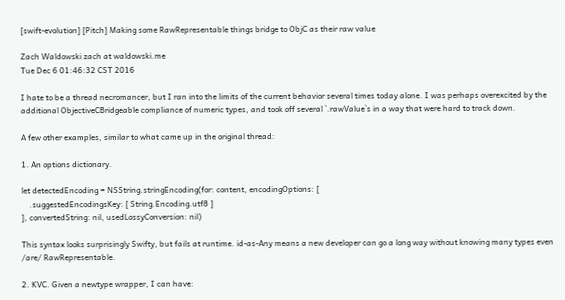[swift-evolution] [Pitch] Making some RawRepresentable things bridge to ObjC as their raw value

Zach Waldowski zach at waldowski.me
Tue Dec 6 01:46:32 CST 2016

I hate to be a thread necromancer, but I ran into the limits of the current behavior several times today alone. I was perhaps overexcited by the additional ObjectiveCBridgeable compliance of numeric types, and took off several `.rawValue`s in a way that were hard to track down.

A few other examples, similar to what came up in the original thread:

1. An options dictionary.

let detectedEncoding = NSString.stringEncoding(for: content, encodingOptions: [
    .suggestedEncodingsKey: [ String.Encoding.utf8 ]
], convertedString: nil, usedLossyConversion: nil)

This syntax looks surprisingly Swifty, but fails at runtime. id-as-Any means a new developer can go a long way without knowing many types even /are/ RawRepresentable.

2. KVC. Given a newtype wrapper, I can have: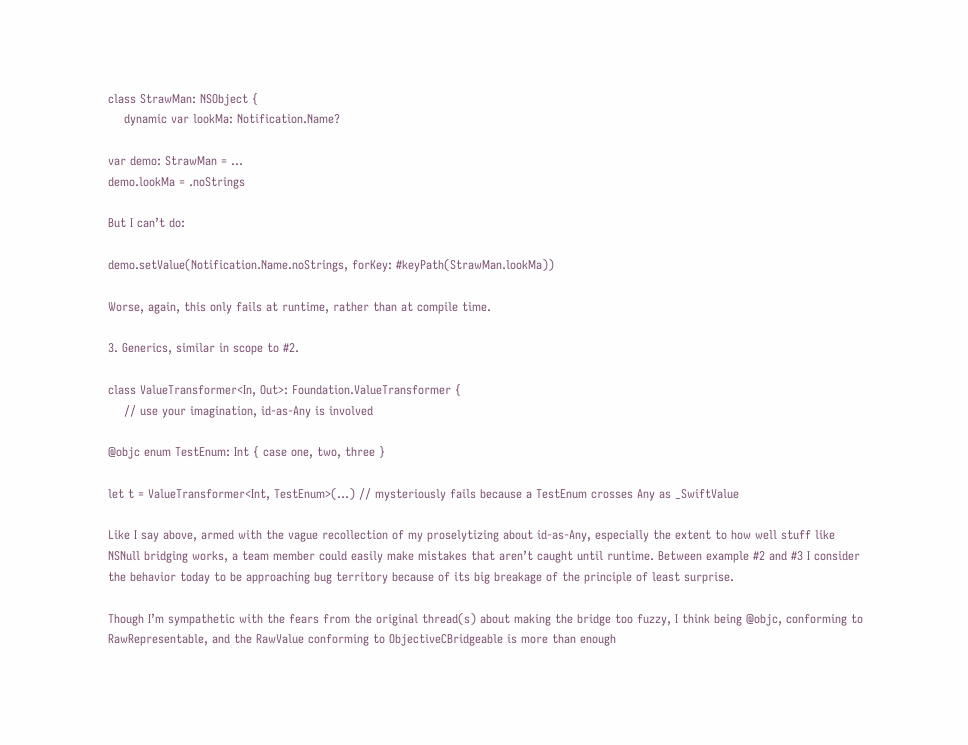class StrawMan: NSObject {
    dynamic var lookMa: Notification.Name?

var demo: StrawMan = …
demo.lookMa = .noStrings

But I can’t do:

demo.setValue(Notification.Name.noStrings, forKey: #keyPath(StrawMan.lookMa))

Worse, again, this only fails at runtime, rather than at compile time.

3. Generics, similar in scope to #2.

class ValueTransformer<In, Out>: Foundation.ValueTransformer {
    // use your imagination, id-as-Any is involved

@objc enum TestEnum: Int { case one, two, three }

let t = ValueTransformer<Int, TestEnum>(…) // mysteriously fails because a TestEnum crosses Any as _SwiftValue

Like I say above, armed with the vague recollection of my proselytizing about id-as-Any, especially the extent to how well stuff like NSNull bridging works, a team member could easily make mistakes that aren’t caught until runtime. Between example #2 and #3 I consider the behavior today to be approaching bug territory because of its big breakage of the principle of least surprise.

Though I’m sympathetic with the fears from the original thread(s) about making the bridge too fuzzy, I think being @objc, conforming to RawRepresentable, and the RawValue conforming to ObjectiveCBridgeable is more than enough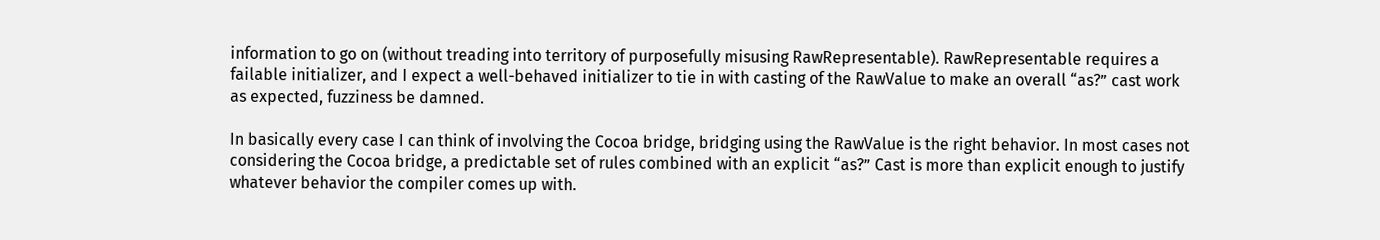information to go on (without treading into territory of purposefully misusing RawRepresentable). RawRepresentable requires a failable initializer, and I expect a well-behaved initializer to tie in with casting of the RawValue to make an overall “as?” cast work as expected, fuzziness be damned.

In basically every case I can think of involving the Cocoa bridge, bridging using the RawValue is the right behavior. In most cases not considering the Cocoa bridge, a predictable set of rules combined with an explicit “as?” Cast is more than explicit enough to justify whatever behavior the compiler comes up with.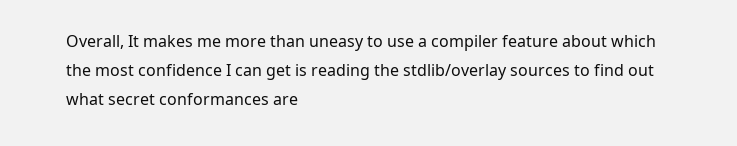Overall, It makes me more than uneasy to use a compiler feature about which the most confidence I can get is reading the stdlib/overlay sources to find out what secret conformances are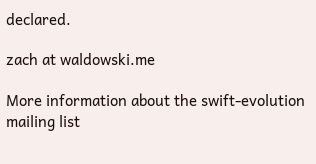declared.

zach at waldowski.me

More information about the swift-evolution mailing list